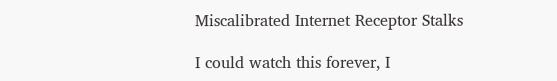Miscalibrated Internet Receptor Stalks

I could watch this forever, I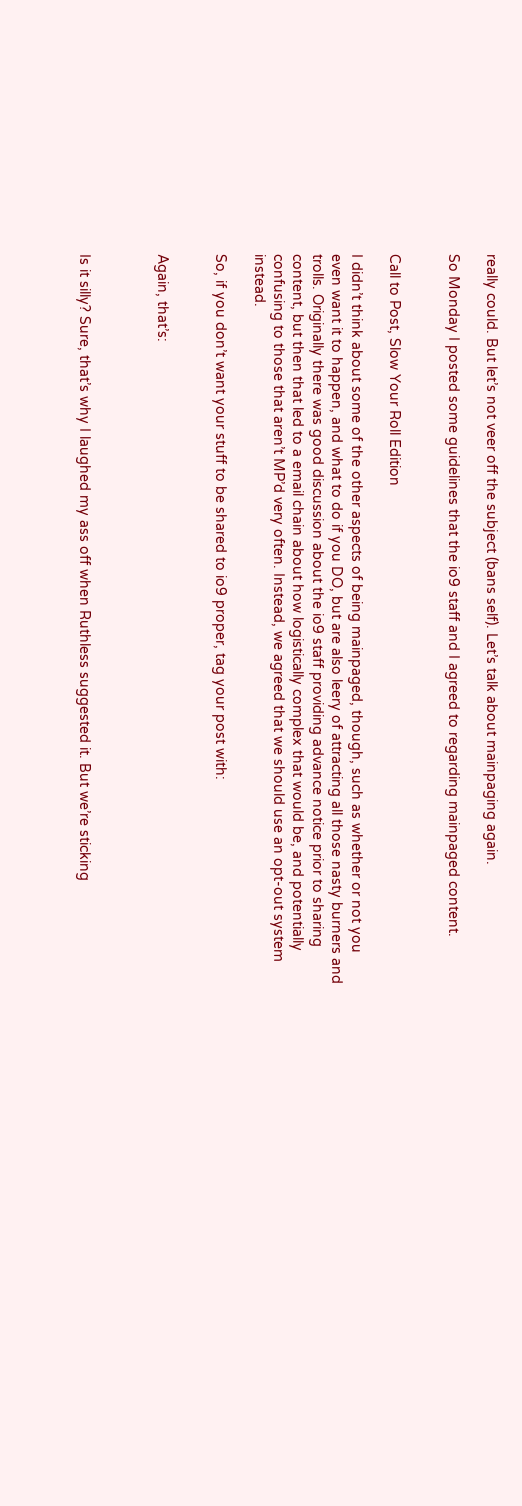really could. But let’s not veer off the subject (bans self). Let’s talk about mainpaging again.

So Monday I posted some guidelines that the io9 staff and I agreed to regarding mainpaged content.


Call to Post, Slow Your Roll Edition

I didn’t think about some of the other aspects of being mainpaged, though, such as whether or not you even want it to happen, and what to do if you DO, but are also leery of attracting all those nasty burners and trolls. Originally there was good discussion about the io9 staff providing advance notice prior to sharing content, but then that led to a email chain about how logistically complex that would be, and potentially confusing to those that aren’t MP’d very often. Instead, we agreed that we should use an opt-out system instead.

So, if you don’t want your stuff to be shared to io9 proper, tag your post with:


Again, that’s:



Is it silly? Sure, that’s why I laughed my ass off when Ruthless suggested it. But we’re sticking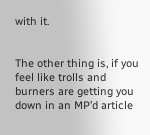with it.


The other thing is, if you feel like trolls and burners are getting you down in an MP’d article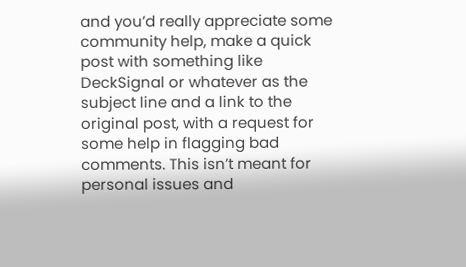and you’d really appreciate some community help, make a quick post with something like DeckSignal or whatever as the subject line and a link to the original post, with a request for some help in flagging bad comments. This isn’t meant for personal issues and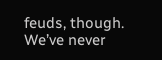feuds, though. We’ve never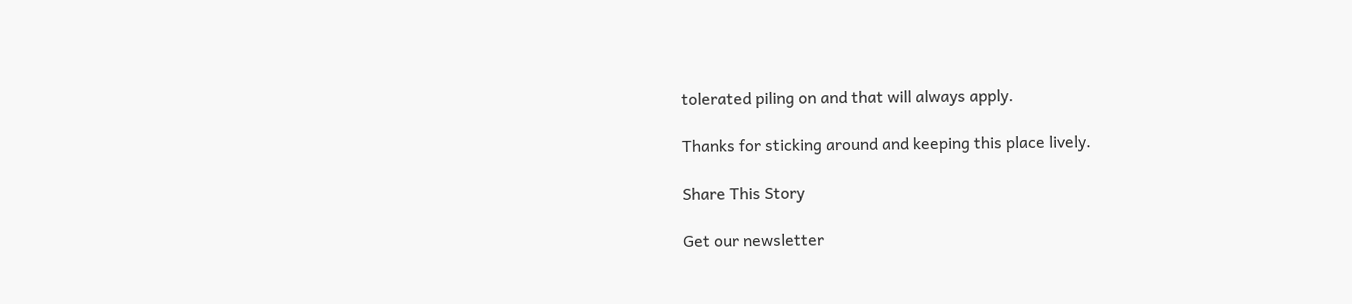tolerated piling on and that will always apply.

Thanks for sticking around and keeping this place lively.

Share This Story

Get our newsletter